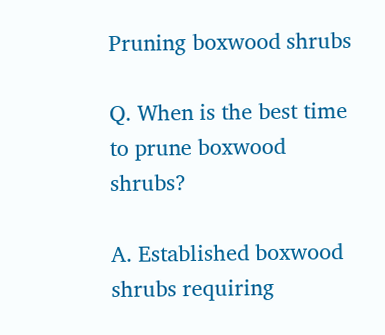Pruning boxwood shrubs

Q. When is the best time to prune boxwood shrubs?

A. Established boxwood shrubs requiring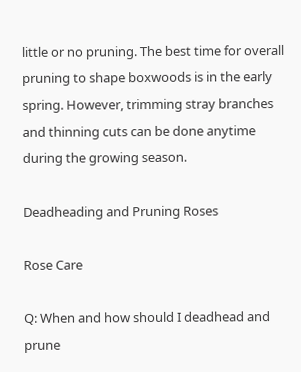little or no pruning. The best time for overall pruning to shape boxwoods is in the early spring. However, trimming stray branches and thinning cuts can be done anytime during the growing season.

Deadheading and Pruning Roses

Rose Care

Q: When and how should I deadhead and prune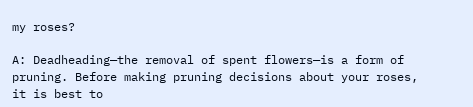my roses?

A: Deadheading—the removal of spent flowers—is a form of pruning. Before making pruning decisions about your roses, it is best to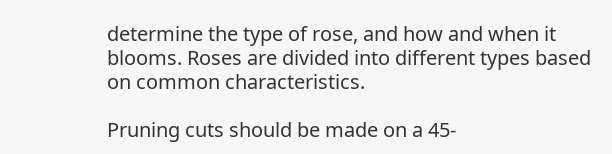determine the type of rose, and how and when it blooms. Roses are divided into different types based on common characteristics.

Pruning cuts should be made on a 45-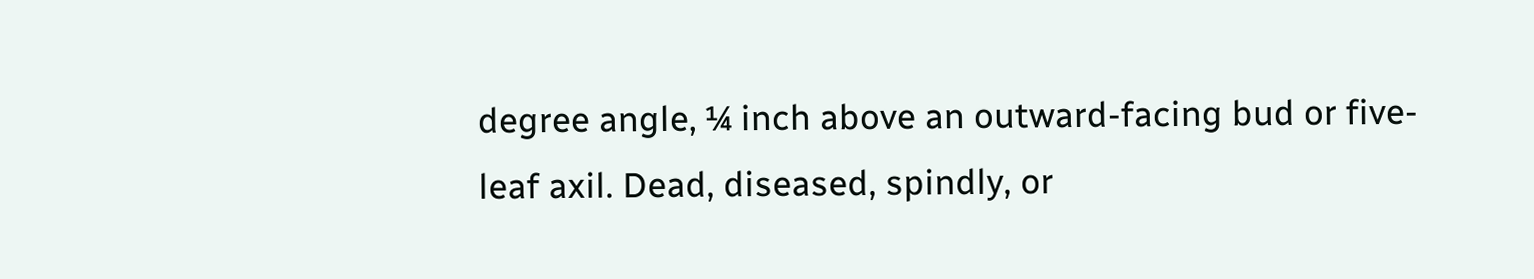degree angle, ¼ inch above an outward-facing bud or five-leaf axil. Dead, diseased, spindly, or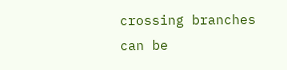crossing branches can be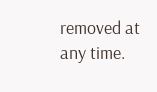removed at any time.